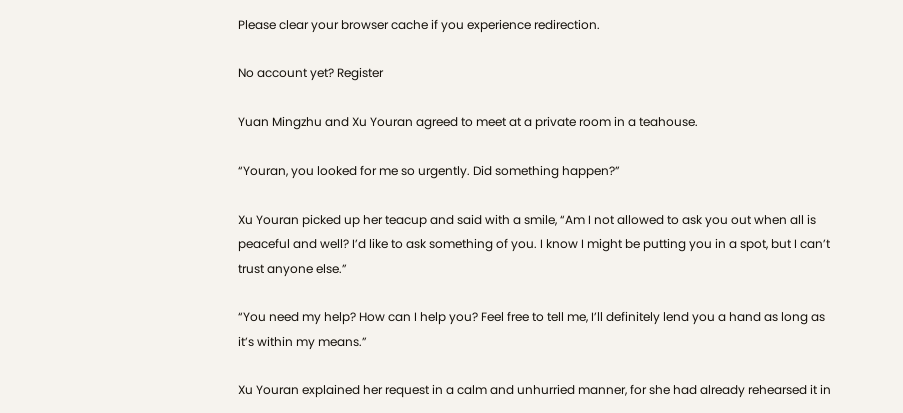Please clear your browser cache if you experience redirection.

No account yet? Register

Yuan Mingzhu and Xu Youran agreed to meet at a private room in a teahouse.

“Youran, you looked for me so urgently. Did something happen?”

Xu Youran picked up her teacup and said with a smile, “Am I not allowed to ask you out when all is peaceful and well? I’d like to ask something of you. I know I might be putting you in a spot, but I can’t trust anyone else.”

“You need my help? How can I help you? Feel free to tell me, I’ll definitely lend you a hand as long as it’s within my means.”

Xu Youran explained her request in a calm and unhurried manner, for she had already rehearsed it in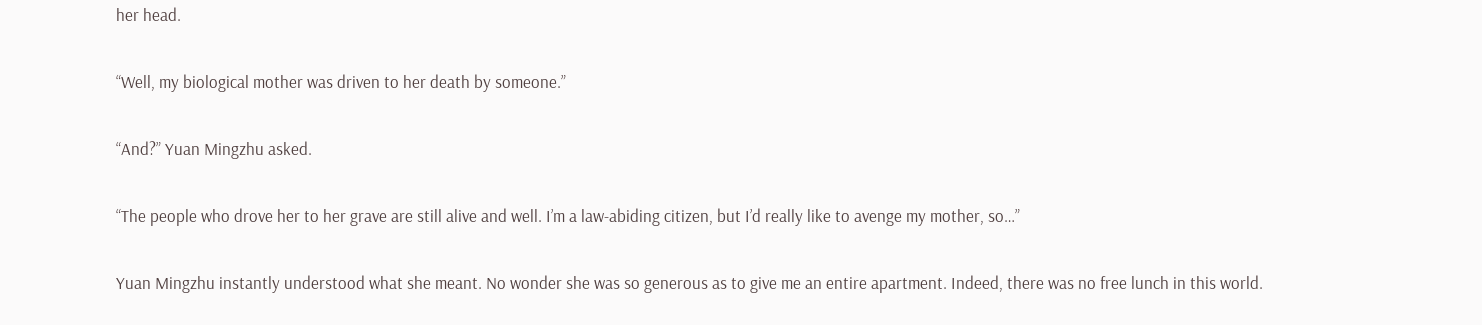her head.

“Well, my biological mother was driven to her death by someone.”

“And?” Yuan Mingzhu asked.

“The people who drove her to her grave are still alive and well. I’m a law-abiding citizen, but I’d really like to avenge my mother, so…”

Yuan Mingzhu instantly understood what she meant. No wonder she was so generous as to give me an entire apartment. Indeed, there was no free lunch in this world.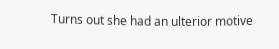Turns out she had an ulterior motive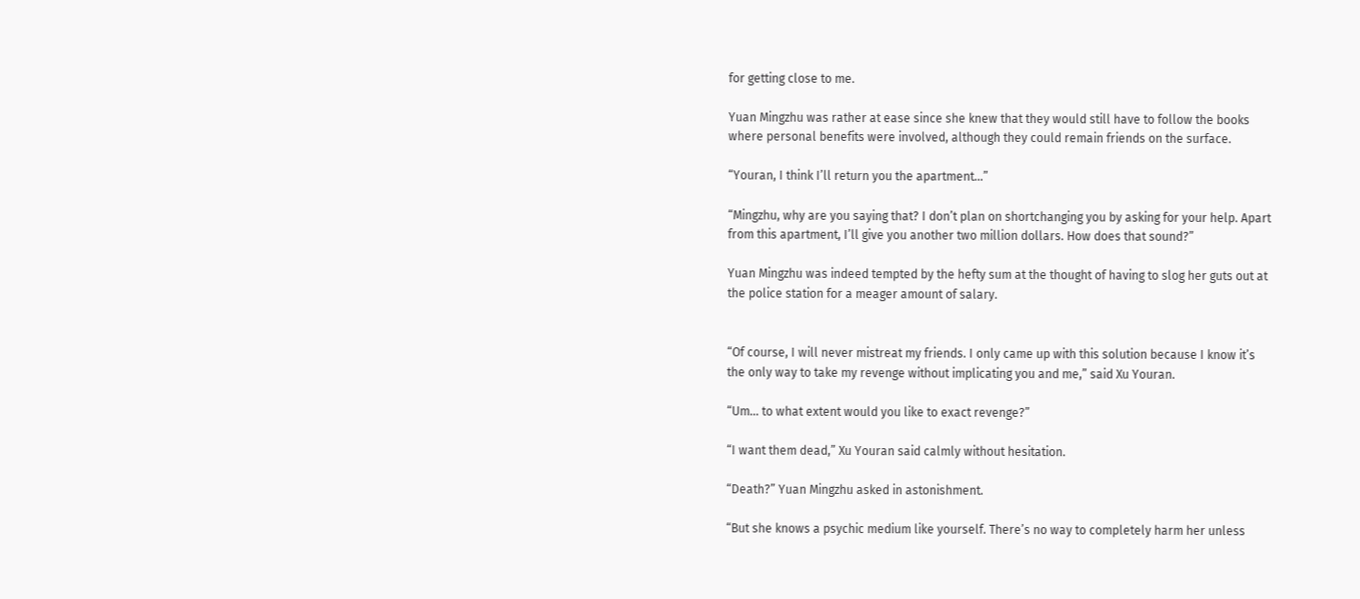for getting close to me.

Yuan Mingzhu was rather at ease since she knew that they would still have to follow the books where personal benefits were involved, although they could remain friends on the surface.

“Youran, I think I’ll return you the apartment…”

“Mingzhu, why are you saying that? I don’t plan on shortchanging you by asking for your help. Apart from this apartment, I’ll give you another two million dollars. How does that sound?”

Yuan Mingzhu was indeed tempted by the hefty sum at the thought of having to slog her guts out at the police station for a meager amount of salary.


“Of course, I will never mistreat my friends. I only came up with this solution because I know it’s the only way to take my revenge without implicating you and me,” said Xu Youran.

“Um… to what extent would you like to exact revenge?”

“I want them dead,” Xu Youran said calmly without hesitation.

“Death?” Yuan Mingzhu asked in astonishment.

“But she knows a psychic medium like yourself. There’s no way to completely harm her unless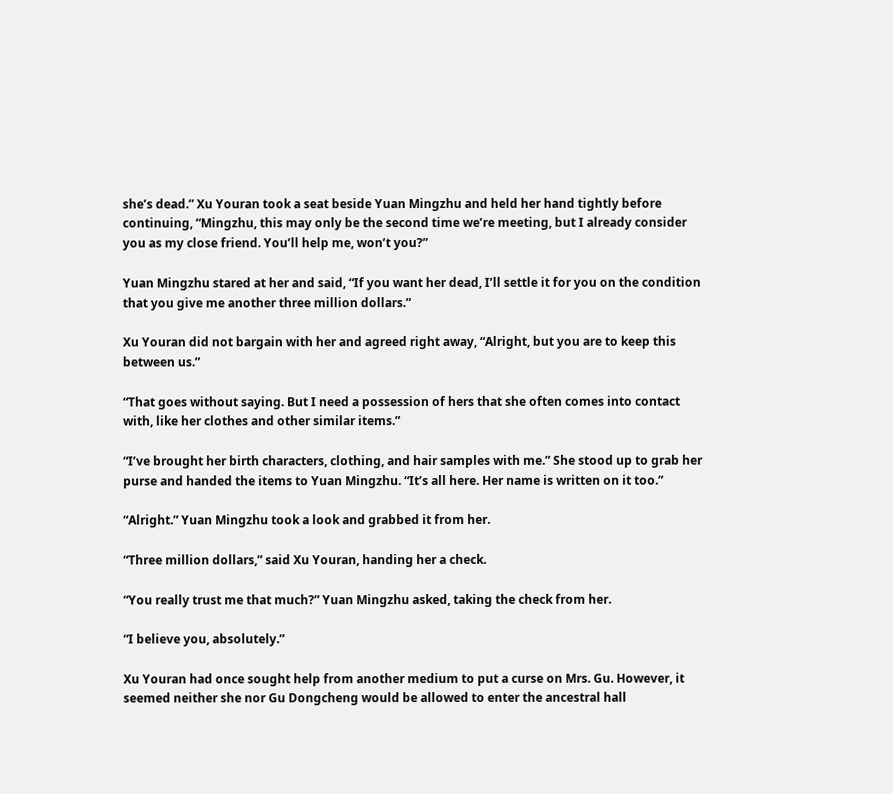she’s dead.” Xu Youran took a seat beside Yuan Mingzhu and held her hand tightly before continuing, “Mingzhu, this may only be the second time we’re meeting, but I already consider you as my close friend. You’ll help me, won’t you?”

Yuan Mingzhu stared at her and said, “If you want her dead, I’ll settle it for you on the condition that you give me another three million dollars.”

Xu Youran did not bargain with her and agreed right away, “Alright, but you are to keep this between us.”

“That goes without saying. But I need a possession of hers that she often comes into contact with, like her clothes and other similar items.”

“I’ve brought her birth characters, clothing, and hair samples with me.” She stood up to grab her purse and handed the items to Yuan Mingzhu. “It’s all here. Her name is written on it too.”

“Alright.” Yuan Mingzhu took a look and grabbed it from her.

“Three million dollars,” said Xu Youran, handing her a check.

“You really trust me that much?” Yuan Mingzhu asked, taking the check from her.

“I believe you, absolutely.”

Xu Youran had once sought help from another medium to put a curse on Mrs. Gu. However, it seemed neither she nor Gu Dongcheng would be allowed to enter the ancestral hall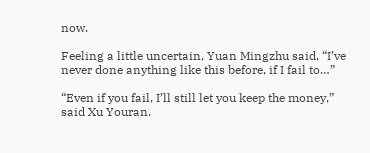now.

Feeling a little uncertain, Yuan Mingzhu said, “I’ve never done anything like this before, if I fail to…”

“Even if you fail, I’ll still let you keep the money,” said Xu Youran.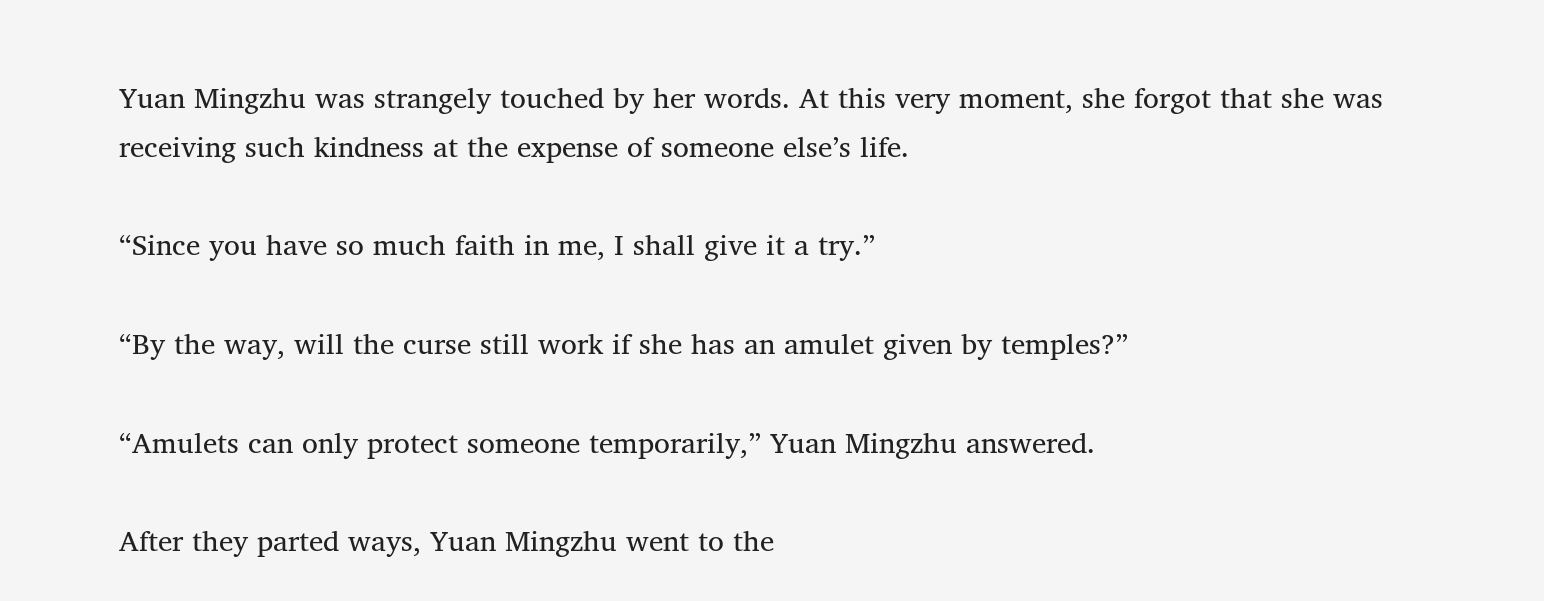Yuan Mingzhu was strangely touched by her words. At this very moment, she forgot that she was receiving such kindness at the expense of someone else’s life.

“Since you have so much faith in me, I shall give it a try.”

“By the way, will the curse still work if she has an amulet given by temples?”

“Amulets can only protect someone temporarily,” Yuan Mingzhu answered.

After they parted ways, Yuan Mingzhu went to the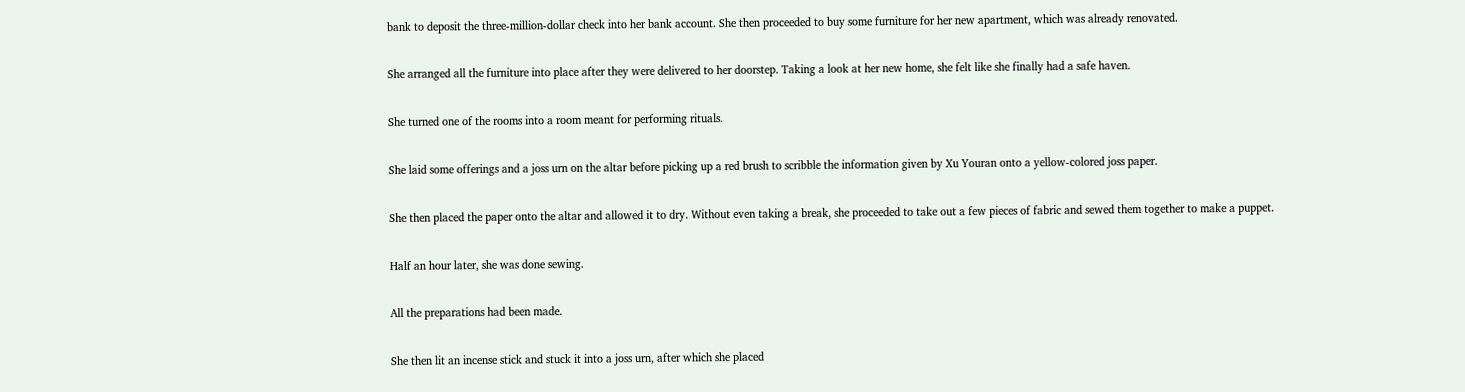bank to deposit the three-million-dollar check into her bank account. She then proceeded to buy some furniture for her new apartment, which was already renovated.

She arranged all the furniture into place after they were delivered to her doorstep. Taking a look at her new home, she felt like she finally had a safe haven.

She turned one of the rooms into a room meant for performing rituals.

She laid some offerings and a joss urn on the altar before picking up a red brush to scribble the information given by Xu Youran onto a yellow-colored joss paper.

She then placed the paper onto the altar and allowed it to dry. Without even taking a break, she proceeded to take out a few pieces of fabric and sewed them together to make a puppet.

Half an hour later, she was done sewing.

All the preparations had been made.

She then lit an incense stick and stuck it into a joss urn, after which she placed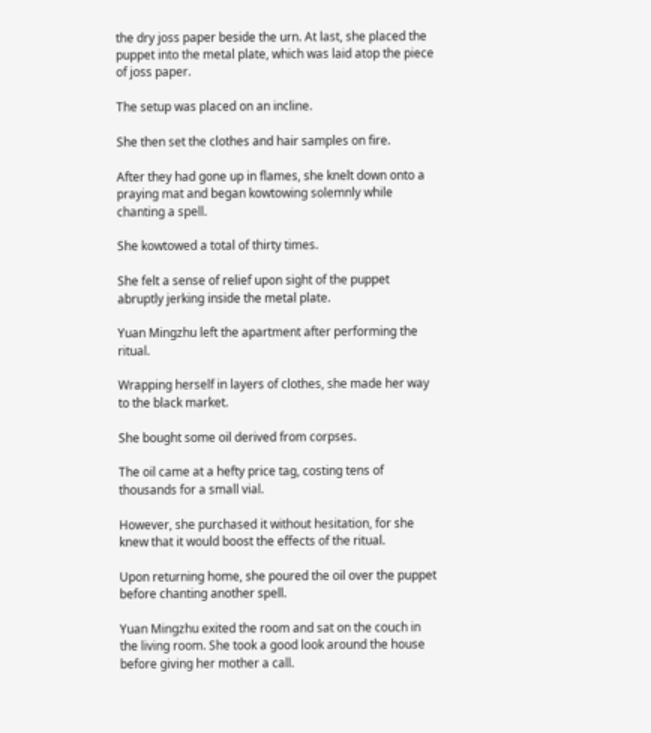the dry joss paper beside the urn. At last, she placed the puppet into the metal plate, which was laid atop the piece of joss paper.

The setup was placed on an incline.

She then set the clothes and hair samples on fire.

After they had gone up in flames, she knelt down onto a praying mat and began kowtowing solemnly while chanting a spell.

She kowtowed a total of thirty times.

She felt a sense of relief upon sight of the puppet abruptly jerking inside the metal plate.

Yuan Mingzhu left the apartment after performing the ritual.

Wrapping herself in layers of clothes, she made her way to the black market.

She bought some oil derived from corpses.

The oil came at a hefty price tag, costing tens of thousands for a small vial.

However, she purchased it without hesitation, for she knew that it would boost the effects of the ritual.

Upon returning home, she poured the oil over the puppet before chanting another spell.

Yuan Mingzhu exited the room and sat on the couch in the living room. She took a good look around the house before giving her mother a call.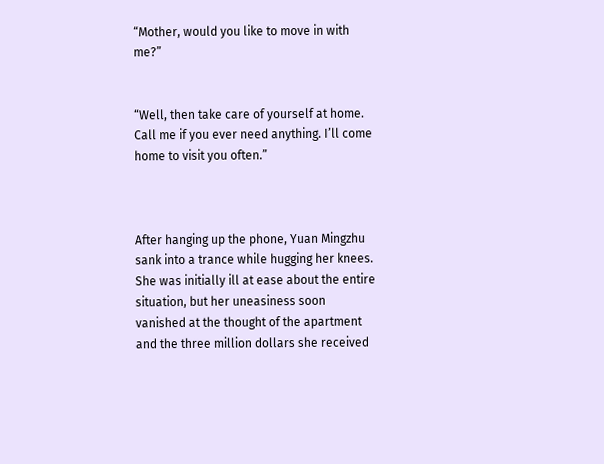“Mother, would you like to move in with me?”


“Well, then take care of yourself at home. Call me if you ever need anything. I’ll come home to visit you often.”



After hanging up the phone, Yuan Mingzhu sank into a trance while hugging her knees. She was initially ill at ease about the entire situation, but her uneasiness soon vanished at the thought of the apartment and the three million dollars she received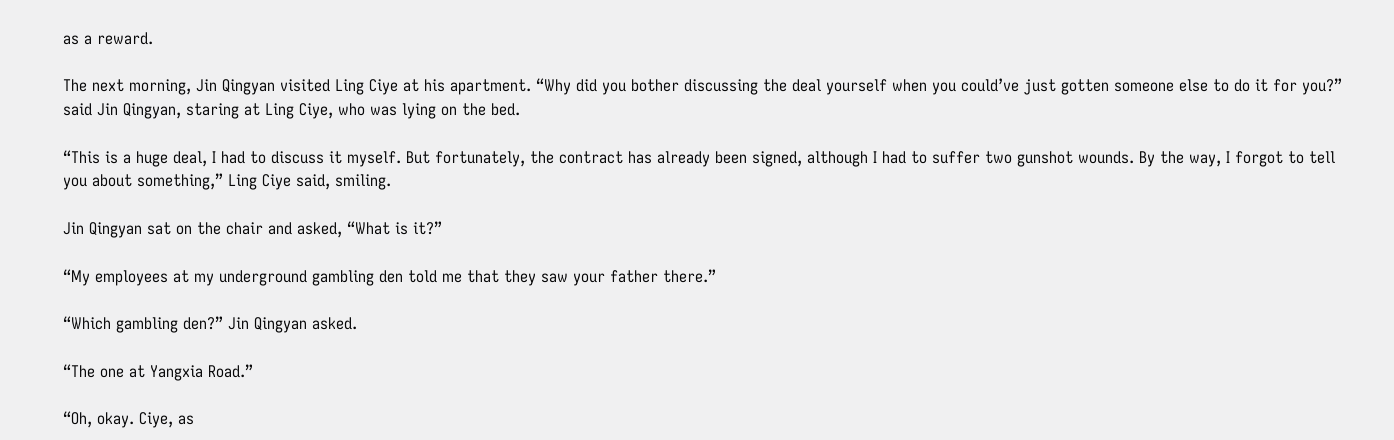as a reward.

The next morning, Jin Qingyan visited Ling Ciye at his apartment. “Why did you bother discussing the deal yourself when you could’ve just gotten someone else to do it for you?” said Jin Qingyan, staring at Ling Ciye, who was lying on the bed.

“This is a huge deal, I had to discuss it myself. But fortunately, the contract has already been signed, although I had to suffer two gunshot wounds. By the way, I forgot to tell you about something,” Ling Ciye said, smiling.

Jin Qingyan sat on the chair and asked, “What is it?”

“My employees at my underground gambling den told me that they saw your father there.”

“Which gambling den?” Jin Qingyan asked.

“The one at Yangxia Road.”

“Oh, okay. Ciye, as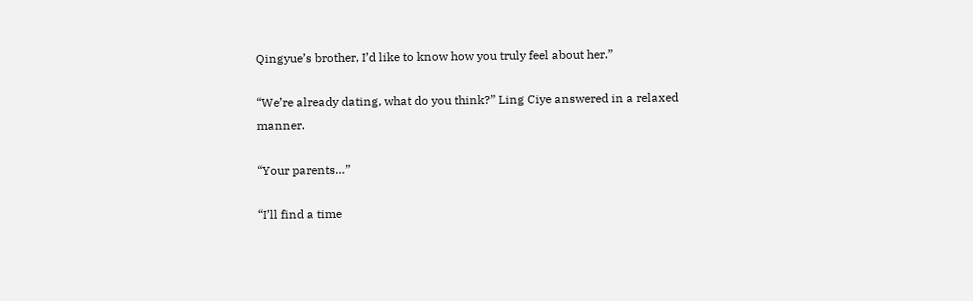Qingyue’s brother, I’d like to know how you truly feel about her.”

“We’re already dating, what do you think?” Ling Ciye answered in a relaxed manner.

“Your parents…”

“I’ll find a time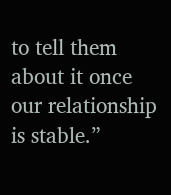to tell them about it once our relationship is stable.”